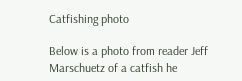Catfishing photo

Below is a photo from reader Jeff Marschuetz of a catfish he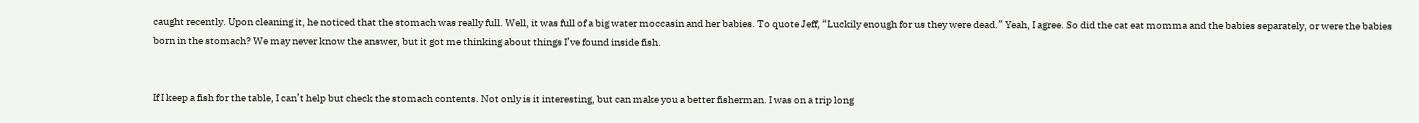caught recently. Upon cleaning it, he noticed that the stomach was really full. Well, it was full of a big water moccasin and her babies. To quote Jeff, “Luckily enough for us they were dead.” Yeah, I agree. So did the cat eat momma and the babies separately, or were the babies born in the stomach? We may never know the answer, but it got me thinking about things I’ve found inside fish.


If I keep a fish for the table, I can’t help but check the stomach contents. Not only is it interesting, but can make you a better fisherman. I was on a trip long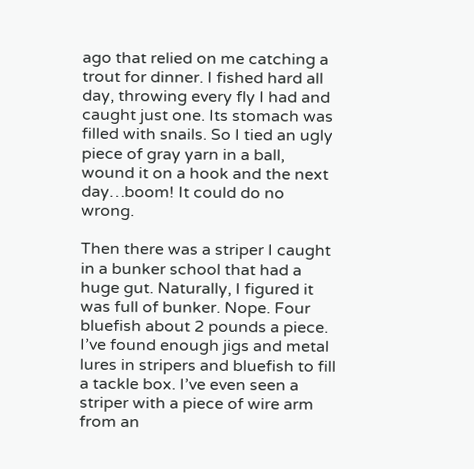ago that relied on me catching a trout for dinner. I fished hard all day, throwing every fly I had and caught just one. Its stomach was filled with snails. So I tied an ugly piece of gray yarn in a ball, wound it on a hook and the next day…boom! It could do no wrong.

Then there was a striper I caught in a bunker school that had a huge gut. Naturally, I figured it was full of bunker. Nope. Four bluefish about 2 pounds a piece. I’ve found enough jigs and metal lures in stripers and bluefish to fill a tackle box. I’ve even seen a striper with a piece of wire arm from an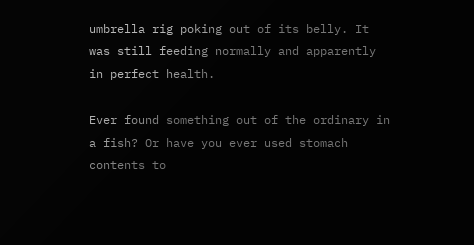umbrella rig poking out of its belly. It was still feeding normally and apparently in perfect health.

Ever found something out of the ordinary in a fish? Or have you ever used stomach contents to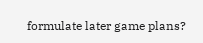formulate later game plans?